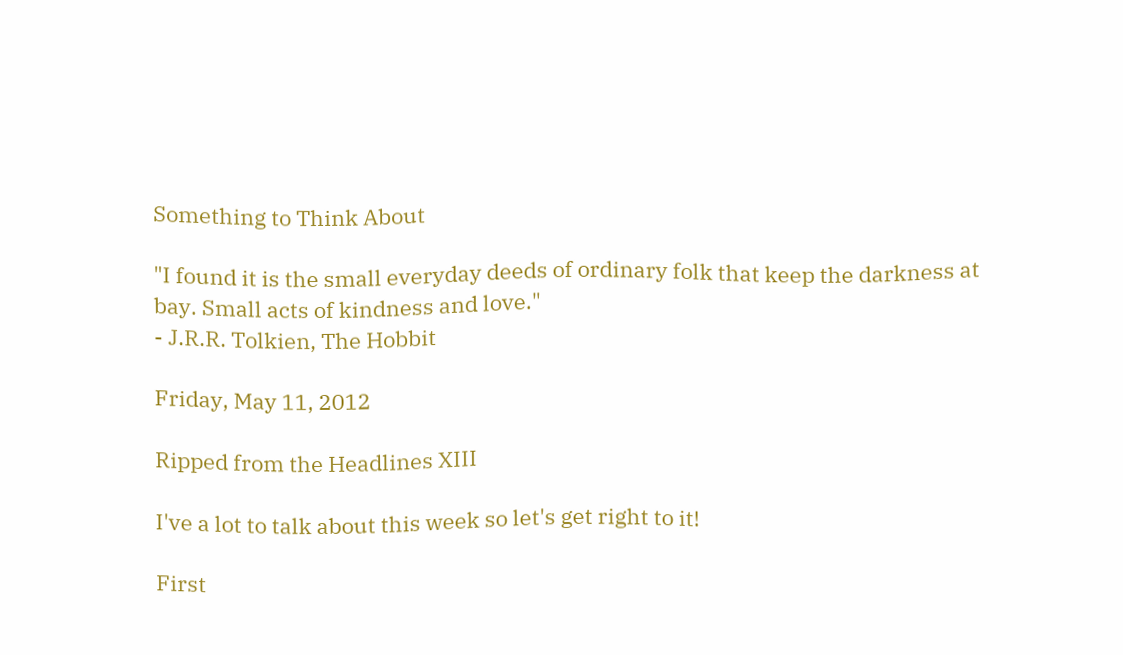Something to Think About

"I found it is the small everyday deeds of ordinary folk that keep the darkness at bay. Small acts of kindness and love."
- J.R.R. Tolkien, The Hobbit

Friday, May 11, 2012

Ripped from the Headlines XIII

I've a lot to talk about this week so let's get right to it!

First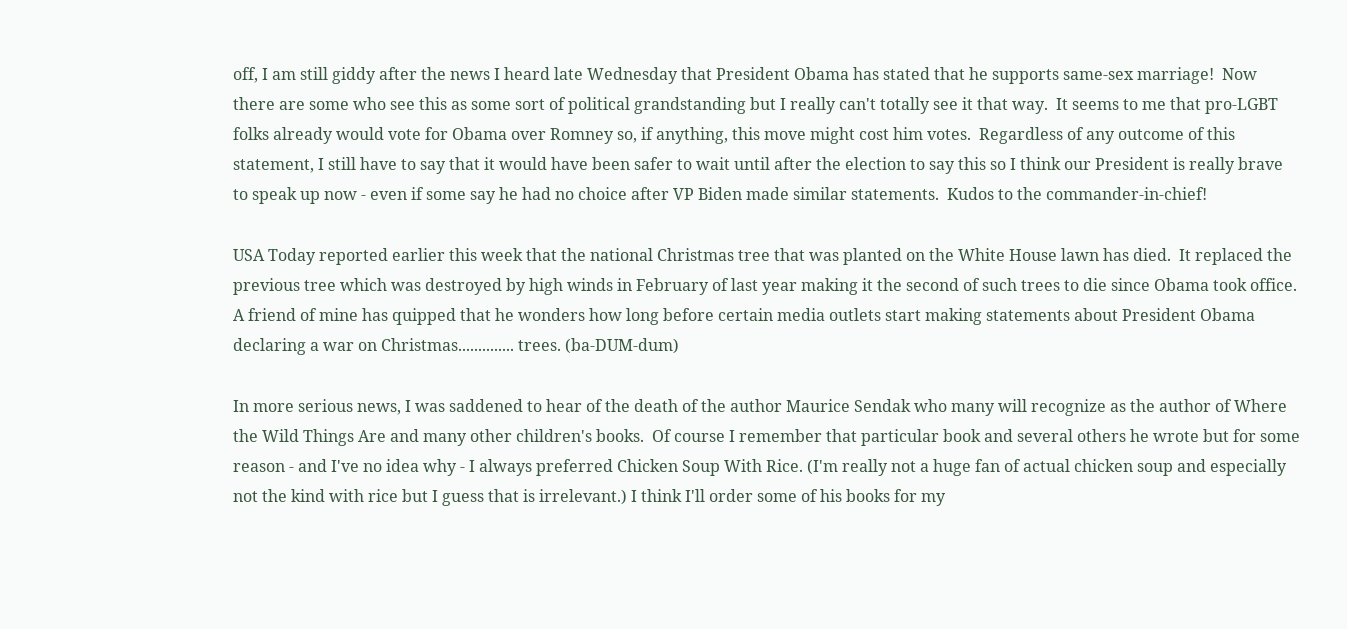off, I am still giddy after the news I heard late Wednesday that President Obama has stated that he supports same-sex marriage!  Now there are some who see this as some sort of political grandstanding but I really can't totally see it that way.  It seems to me that pro-LGBT folks already would vote for Obama over Romney so, if anything, this move might cost him votes.  Regardless of any outcome of this statement, I still have to say that it would have been safer to wait until after the election to say this so I think our President is really brave to speak up now - even if some say he had no choice after VP Biden made similar statements.  Kudos to the commander-in-chief!

USA Today reported earlier this week that the national Christmas tree that was planted on the White House lawn has died.  It replaced the previous tree which was destroyed by high winds in February of last year making it the second of such trees to die since Obama took office.  A friend of mine has quipped that he wonders how long before certain media outlets start making statements about President Obama declaring a war on Christmas.............. trees. (ba-DUM-dum)

In more serious news, I was saddened to hear of the death of the author Maurice Sendak who many will recognize as the author of Where the Wild Things Are and many other children's books.  Of course I remember that particular book and several others he wrote but for some reason - and I've no idea why - I always preferred Chicken Soup With Rice. (I'm really not a huge fan of actual chicken soup and especially not the kind with rice but I guess that is irrelevant.) I think I'll order some of his books for my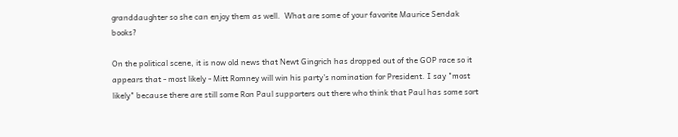granddaughter so she can enjoy them as well.  What are some of your favorite Maurice Sendak books?

On the political scene, it is now old news that Newt Gingrich has dropped out of the GOP race so it appears that - most likely - Mitt Romney will win his party's nomination for President. I say "most likely" because there are still some Ron Paul supporters out there who think that Paul has some sort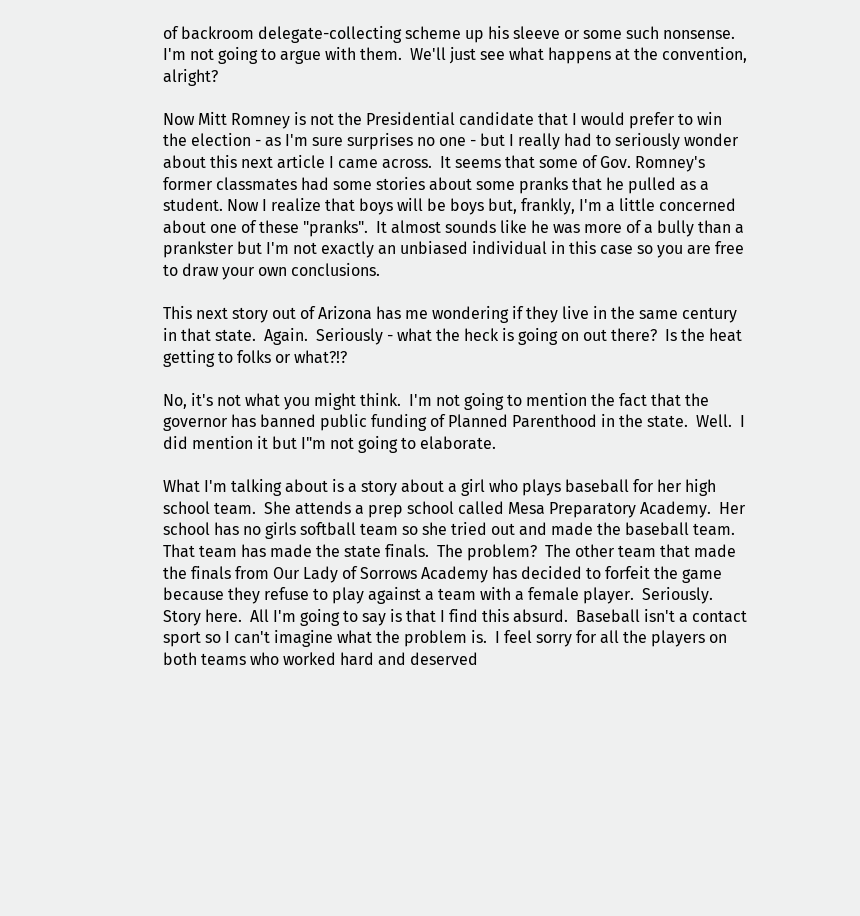of backroom delegate-collecting scheme up his sleeve or some such nonsense.  I'm not going to argue with them.  We'll just see what happens at the convention, alright?

Now Mitt Romney is not the Presidential candidate that I would prefer to win the election - as I'm sure surprises no one - but I really had to seriously wonder about this next article I came across.  It seems that some of Gov. Romney's former classmates had some stories about some pranks that he pulled as a student. Now I realize that boys will be boys but, frankly, I'm a little concerned about one of these "pranks".  It almost sounds like he was more of a bully than a prankster but I'm not exactly an unbiased individual in this case so you are free to draw your own conclusions.

This next story out of Arizona has me wondering if they live in the same century in that state.  Again.  Seriously - what the heck is going on out there?  Is the heat getting to folks or what?!?

No, it's not what you might think.  I'm not going to mention the fact that the governor has banned public funding of Planned Parenthood in the state.  Well.  I did mention it but I"m not going to elaborate.

What I'm talking about is a story about a girl who plays baseball for her high school team.  She attends a prep school called Mesa Preparatory Academy.  Her school has no girls softball team so she tried out and made the baseball team.  That team has made the state finals.  The problem?  The other team that made the finals from Our Lady of Sorrows Academy has decided to forfeit the game because they refuse to play against a team with a female player.  Seriously.  Story here.  All I'm going to say is that I find this absurd.  Baseball isn't a contact sport so I can't imagine what the problem is.  I feel sorry for all the players on both teams who worked hard and deserved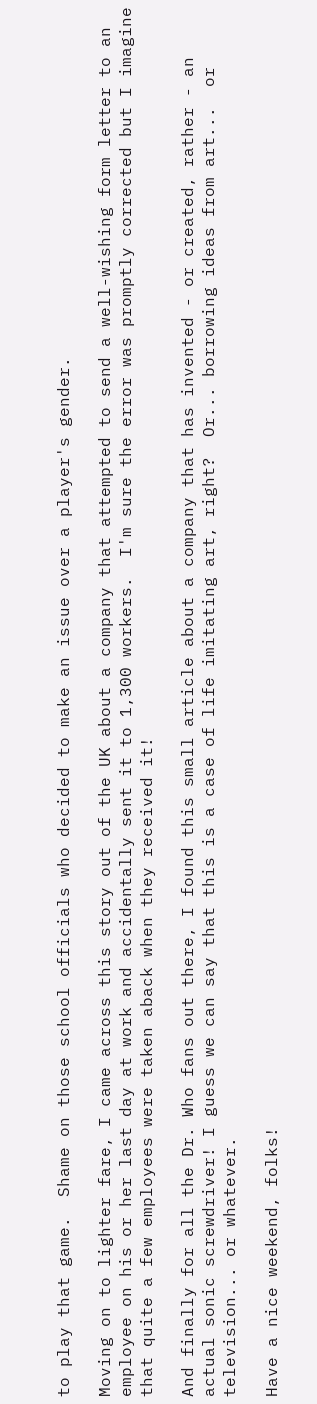to play that game.  Shame on those school officials who decided to make an issue over a player's gender.

Moving on to lighter fare, I came across this story out of the UK about a company that attempted to send a well-wishing form letter to an employee on his or her last day at work and accidentally sent it to 1,300 workers.  I'm sure the error was promptly corrected but I imagine that quite a few employees were taken aback when they received it!

And finally for all the Dr. Who fans out there, I found this small article about a company that has invented - or created, rather - an actual sonic screwdriver! I guess we can say that this is a case of life imitating art, right?  Or... borrowing ideas from art...  or television... or whatever.

Have a nice weekend, folks!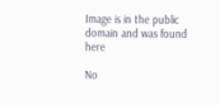Image is in the public domain and was found here

No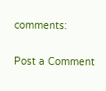comments:

Post a Comment